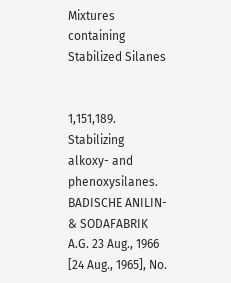Mixtures containing Stabilized Silanes


1,151,189. Stabilizing alkoxy- and phenoxysilanes. BADISCHE ANILIN- & SODAFABRIK A.G. 23 Aug., 1966 [24 Aug., 1965], No.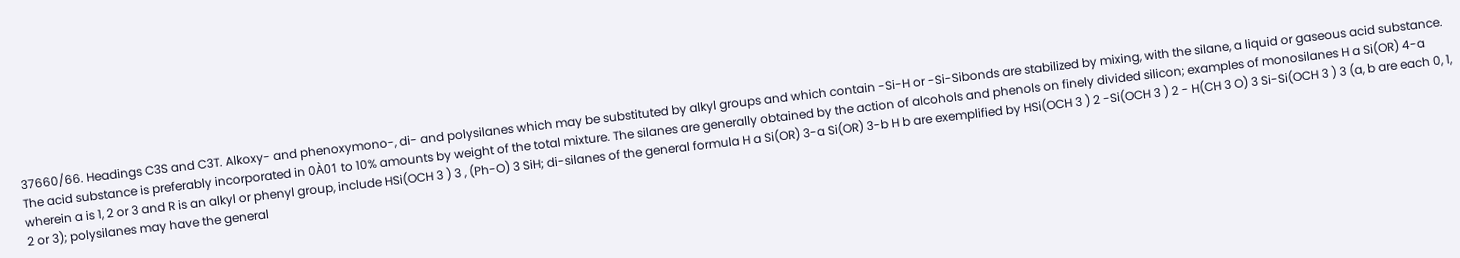37660/66. Headings C3S and C3T. Alkoxy- and phenoxymono-, di- and polysilanes which may be substituted by alkyl groups and which contain -Si-H or -Si-Sibonds are stabilized by mixing, with the silane, a liquid or gaseous acid substance. The acid substance is preferably incorporated in 0À01 to 10% amounts by weight of the total mixture. The silanes are generally obtained by the action of alcohols and phenols on finely divided silicon; examples of monosilanes H a Si(OR) 4-a wherein a is 1, 2 or 3 and R is an alkyl or phenyl group, include HSi(OCH 3 ) 3 , (Ph-O) 3 SiH; di-silanes of the general formula H a Si(OR) 3-a Si(OR) 3-b H b are exemplified by HSi(OCH 3 ) 2 -Si(OCH 3 ) 2 - H(CH 3 O) 3 Si-Si(OCH 3 ) 3 (a, b are each 0, 1, 2 or 3); polysilanes may have the general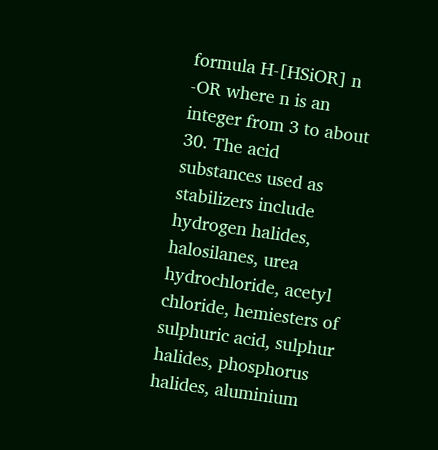formula H-[HSiOR] n -OR where n is an integer from 3 to about 30. The acid substances used as stabilizers include hydrogen halides, halosilanes, urea hydrochloride, acetyl chloride, hemiesters of sulphuric acid, sulphur halides, phosphorus halides, aluminium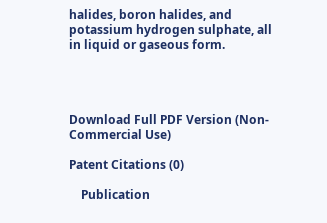halides, boron halides, and potassium hydrogen sulphate, all in liquid or gaseous form.




Download Full PDF Version (Non-Commercial Use)

Patent Citations (0)

    Publication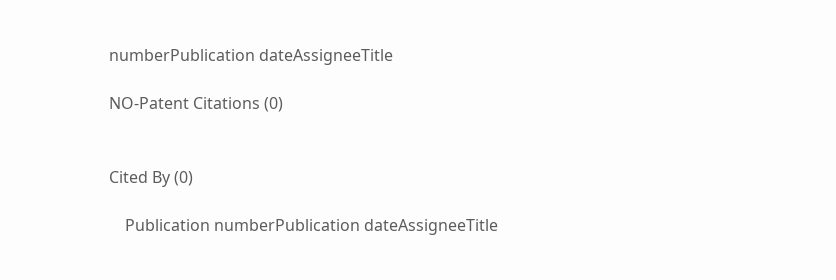numberPublication dateAssigneeTitle

NO-Patent Citations (0)


Cited By (0)

    Publication numberPublication dateAssigneeTitle